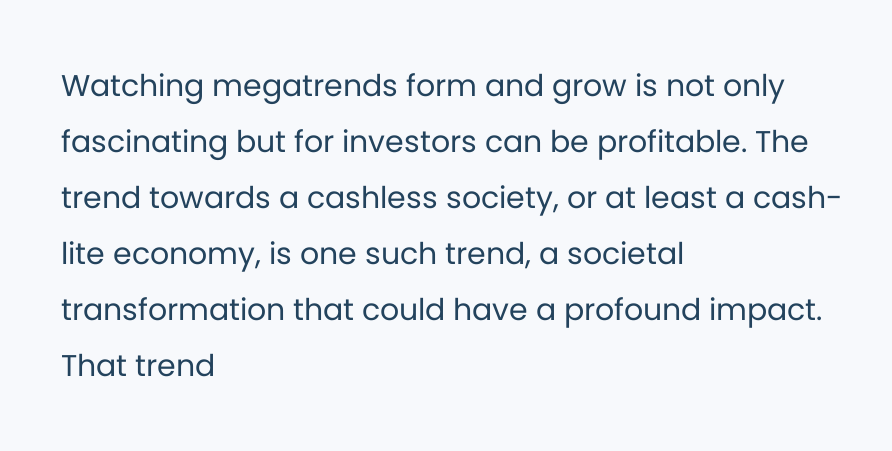Watching megatrends form and grow is not only fascinating but for investors can be profitable. The trend towards a cashless society, or at least a cash-lite economy, is one such trend, a societal transformation that could have a profound impact. That trend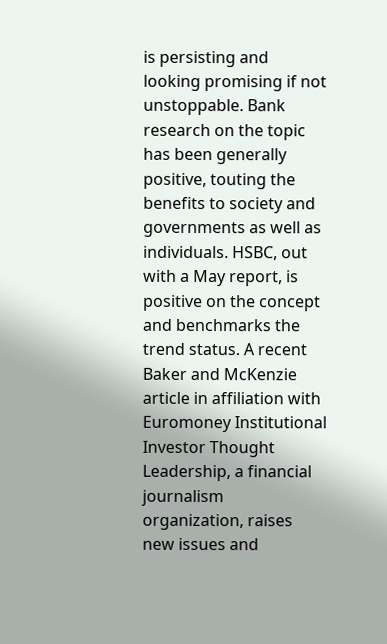is persisting and looking promising if not unstoppable. Bank research on the topic has been generally positive, touting the benefits to society and governments as well as individuals. HSBC, out with a May report, is positive on the concept and benchmarks the trend status. A recent Baker and McKenzie article in affiliation with Euromoney Institutional Investor Thought Leadership, a financial journalism organization, raises new issues and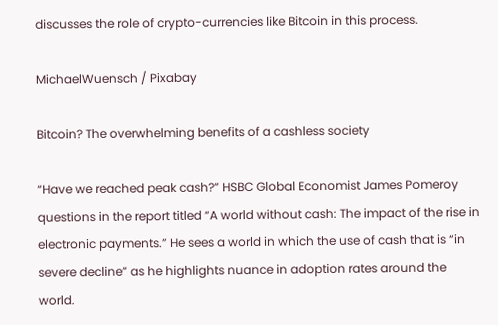discusses the role of crypto-currencies like Bitcoin in this process.

MichaelWuensch / Pixabay

Bitcoin? The overwhelming benefits of a cashless society

“Have we reached peak cash?” HSBC Global Economist James Pomeroy questions in the report titled “A world without cash: The impact of the rise in electronic payments.” He sees a world in which the use of cash that is “in severe decline” as he highlights nuance in adoption rates around the world.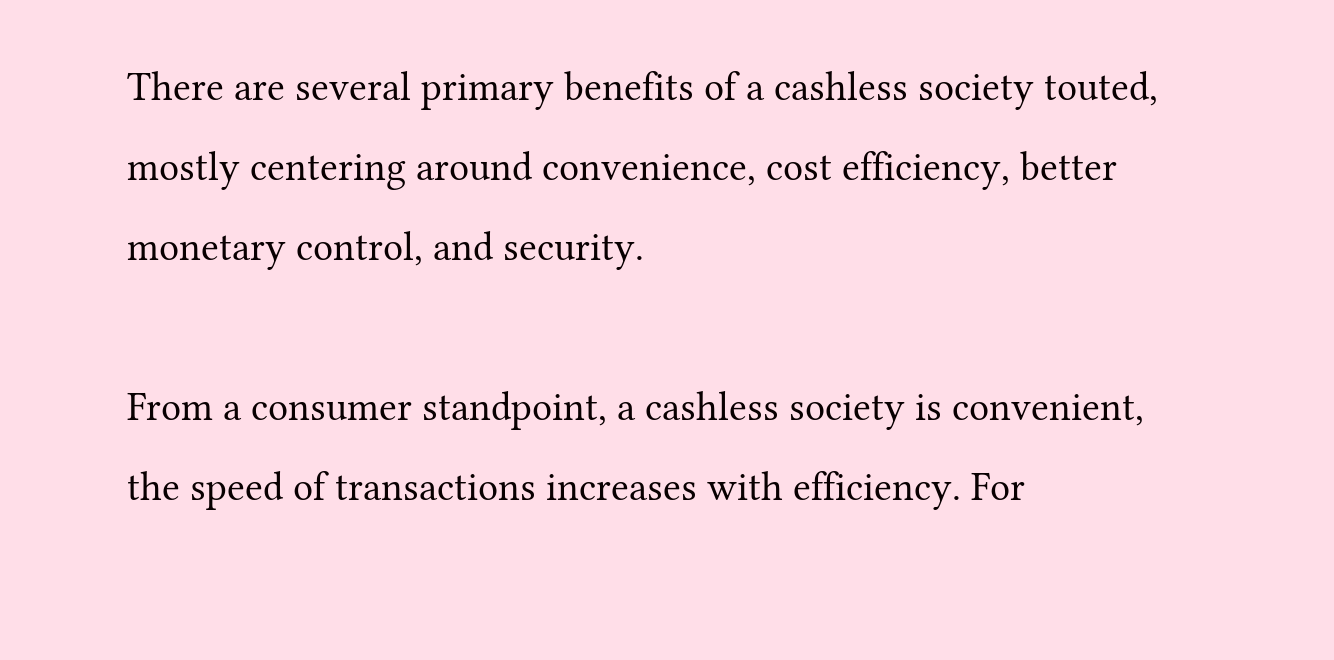There are several primary benefits of a cashless society touted, mostly centering around convenience, cost efficiency, better monetary control, and security.

From a consumer standpoint, a cashless society is convenient, the speed of transactions increases with efficiency. For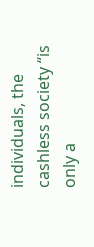individuals, the cashless society “is only a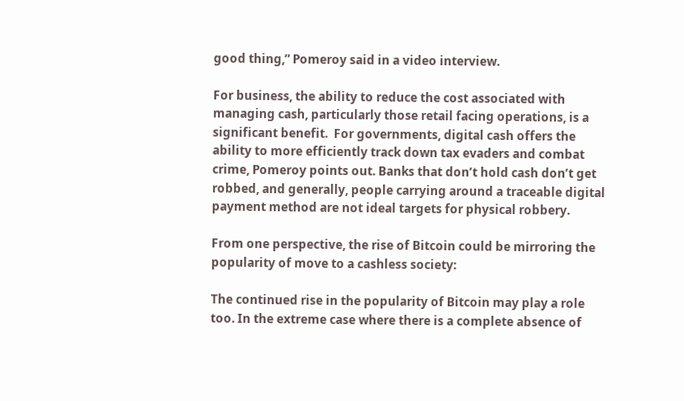good thing,” Pomeroy said in a video interview.

For business, the ability to reduce the cost associated with managing cash, particularly those retail facing operations, is a significant benefit.  For governments, digital cash offers the ability to more efficiently track down tax evaders and combat crime, Pomeroy points out. Banks that don’t hold cash don’t get robbed, and generally, people carrying around a traceable digital payment method are not ideal targets for physical robbery.

From one perspective, the rise of Bitcoin could be mirroring the popularity of move to a cashless society:

The continued rise in the popularity of Bitcoin may play a role too. In the extreme case where there is a complete absence of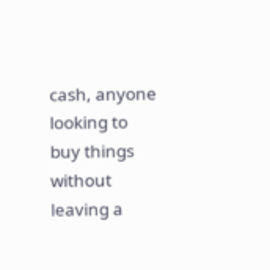cash, anyone looking to buy things without leaving a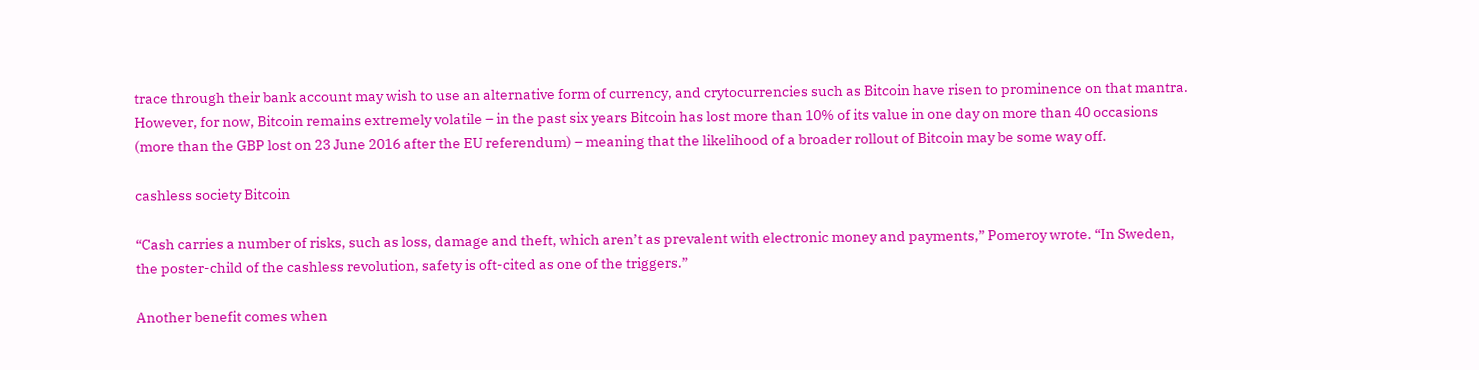trace through their bank account may wish to use an alternative form of currency, and crytocurrencies such as Bitcoin have risen to prominence on that mantra. However, for now, Bitcoin remains extremely volatile – in the past six years Bitcoin has lost more than 10% of its value in one day on more than 40 occasions (more than the GBP lost on 23 June 2016 after the EU referendum) – meaning that the likelihood of a broader rollout of Bitcoin may be some way off.

cashless society Bitcoin

“Cash carries a number of risks, such as loss, damage and theft, which aren’t as prevalent with electronic money and payments,” Pomeroy wrote. “In Sweden, the poster-child of the cashless revolution, safety is oft-cited as one of the triggers.”

Another benefit comes when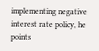implementing negative interest rate policy, he points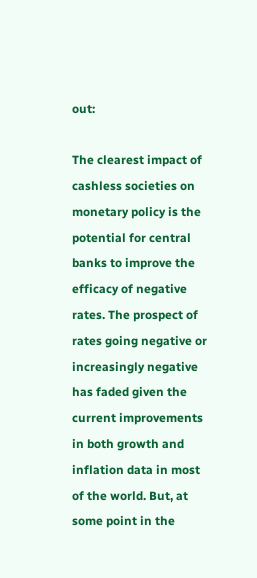out:

The clearest impact of cashless societies on monetary policy is the potential for central banks to improve the efficacy of negative rates. The prospect of rates going negative or increasingly negative has faded given the current improvements in both growth and inflation data in most of the world. But, at some point in the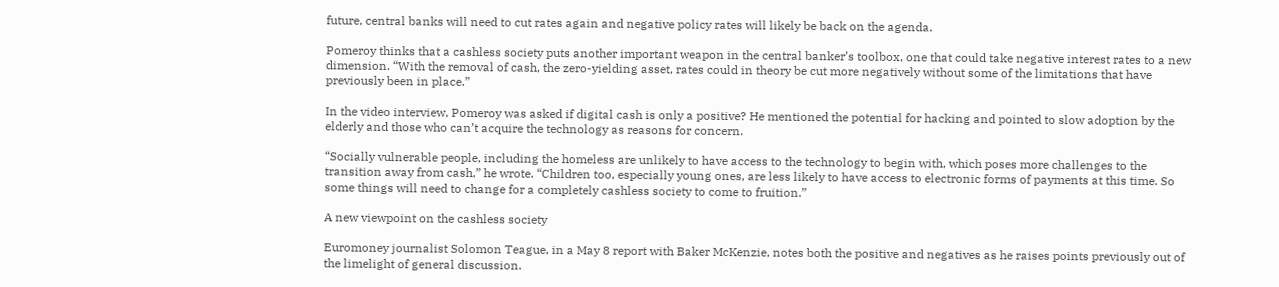future, central banks will need to cut rates again and negative policy rates will likely be back on the agenda.

Pomeroy thinks that a cashless society puts another important weapon in the central banker’s toolbox, one that could take negative interest rates to a new dimension. “With the removal of cash, the zero-yielding asset, rates could in theory be cut more negatively without some of the limitations that have previously been in place.”

In the video interview, Pomeroy was asked if digital cash is only a positive? He mentioned the potential for hacking and pointed to slow adoption by the elderly and those who can’t acquire the technology as reasons for concern.

“Socially vulnerable people, including the homeless are unlikely to have access to the technology to begin with, which poses more challenges to the transition away from cash,” he wrote. “Children too, especially young ones, are less likely to have access to electronic forms of payments at this time. So some things will need to change for a completely cashless society to come to fruition.”

A new viewpoint on the cashless society

Euromoney journalist Solomon Teague, in a May 8 report with Baker McKenzie, notes both the positive and negatives as he raises points previously out of the limelight of general discussion.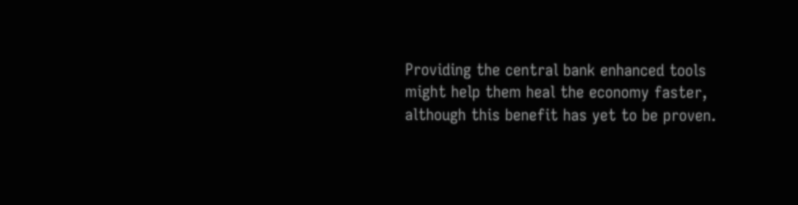Providing the central bank enhanced tools might help them heal the economy faster, although this benefit has yet to be proven.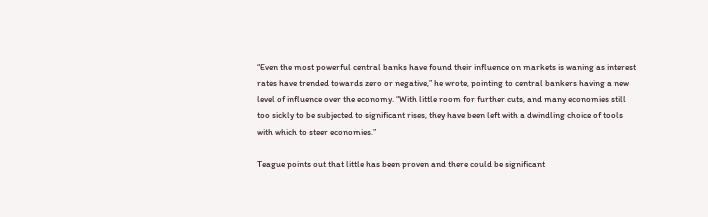“Even the most powerful central banks have found their influence on markets is waning as interest rates have trended towards zero or negative,” he wrote, pointing to central bankers having a new level of influence over the economy. “With little room for further cuts, and many economies still too sickly to be subjected to significant rises, they have been left with a dwindling choice of tools with which to steer economies.”

Teague points out that little has been proven and there could be significant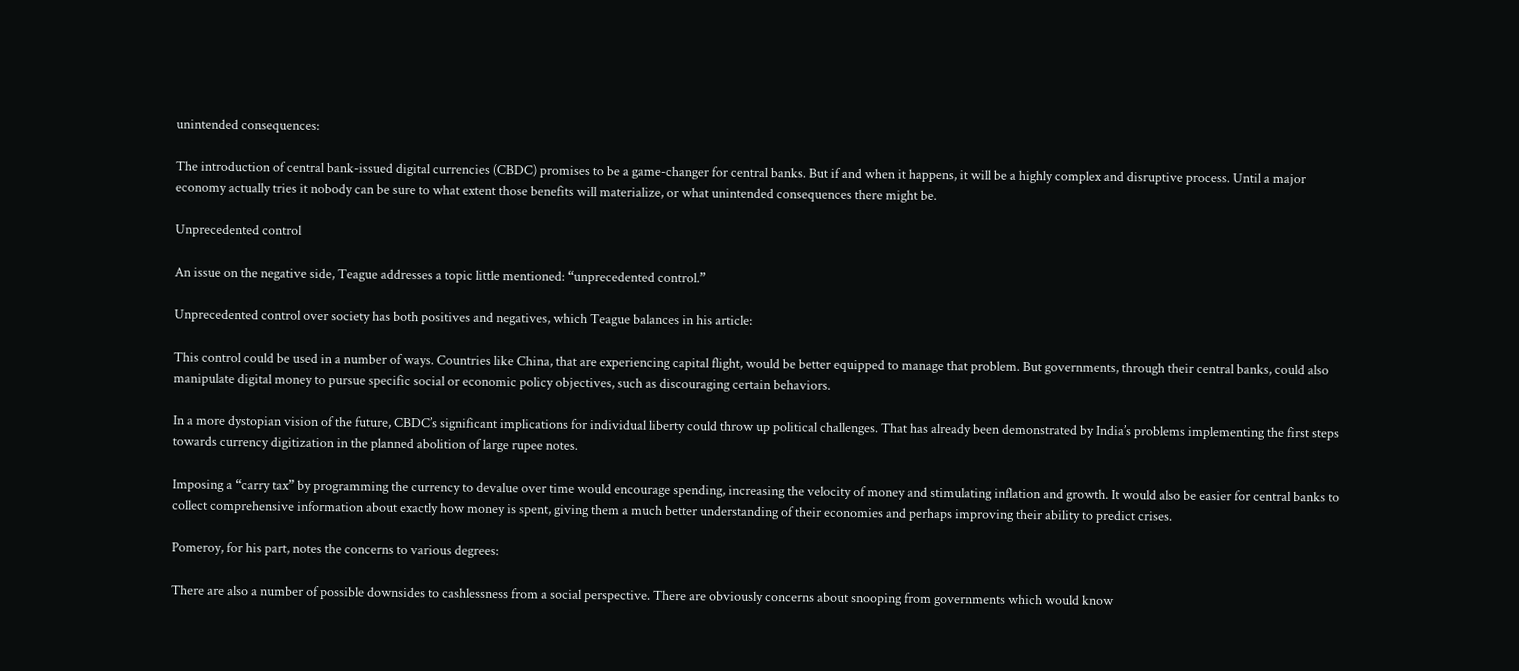unintended consequences:

The introduction of central bank-issued digital currencies (CBDC) promises to be a game-changer for central banks. But if and when it happens, it will be a highly complex and disruptive process. Until a major economy actually tries it nobody can be sure to what extent those benefits will materialize, or what unintended consequences there might be.

Unprecedented control

An issue on the negative side, Teague addresses a topic little mentioned: “unprecedented control.”

Unprecedented control over society has both positives and negatives, which Teague balances in his article:

This control could be used in a number of ways. Countries like China, that are experiencing capital flight, would be better equipped to manage that problem. But governments, through their central banks, could also manipulate digital money to pursue specific social or economic policy objectives, such as discouraging certain behaviors.

In a more dystopian vision of the future, CBDC’s significant implications for individual liberty could throw up political challenges. That has already been demonstrated by India’s problems implementing the first steps towards currency digitization in the planned abolition of large rupee notes.

Imposing a “carry tax” by programming the currency to devalue over time would encourage spending, increasing the velocity of money and stimulating inflation and growth. It would also be easier for central banks to collect comprehensive information about exactly how money is spent, giving them a much better understanding of their economies and perhaps improving their ability to predict crises.

Pomeroy, for his part, notes the concerns to various degrees:

There are also a number of possible downsides to cashlessness from a social perspective. There are obviously concerns about snooping from governments which would know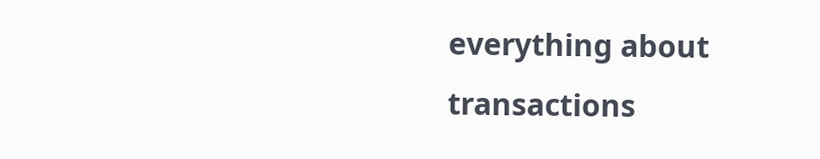everything about transactions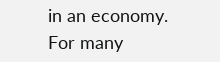in an economy. For many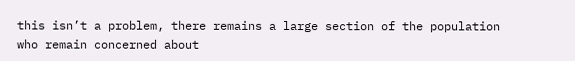this isn’t a problem, there remains a large section of the population who remain concerned about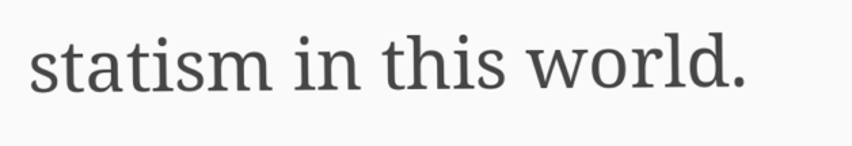statism in this world.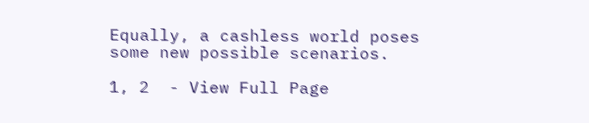Equally, a cashless world poses some new possible scenarios.

1, 2  - View Full Page